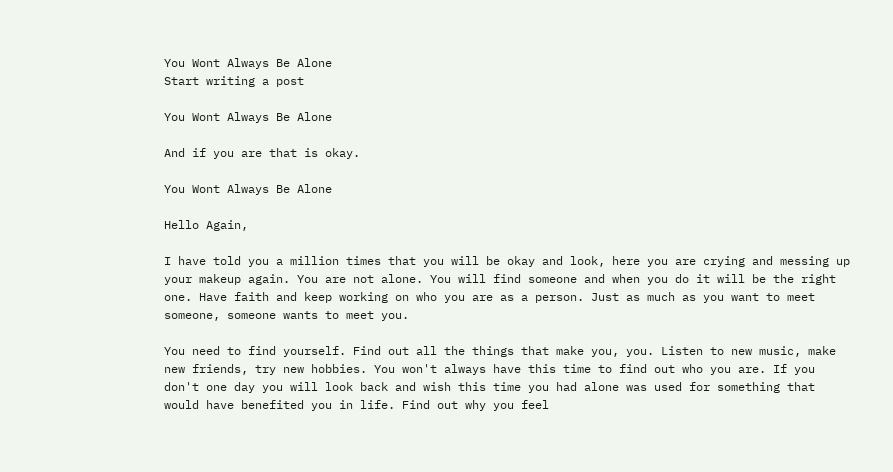You Wont Always Be Alone
Start writing a post

You Wont Always Be Alone

And if you are that is okay.

You Wont Always Be Alone

Hello Again,

I have told you a million times that you will be okay and look, here you are crying and messing up your makeup again. You are not alone. You will find someone and when you do it will be the right one. Have faith and keep working on who you are as a person. Just as much as you want to meet someone, someone wants to meet you.

You need to find yourself. Find out all the things that make you, you. Listen to new music, make new friends, try new hobbies. You won't always have this time to find out who you are. If you don't one day you will look back and wish this time you had alone was used for something that would have benefited you in life. Find out why you feel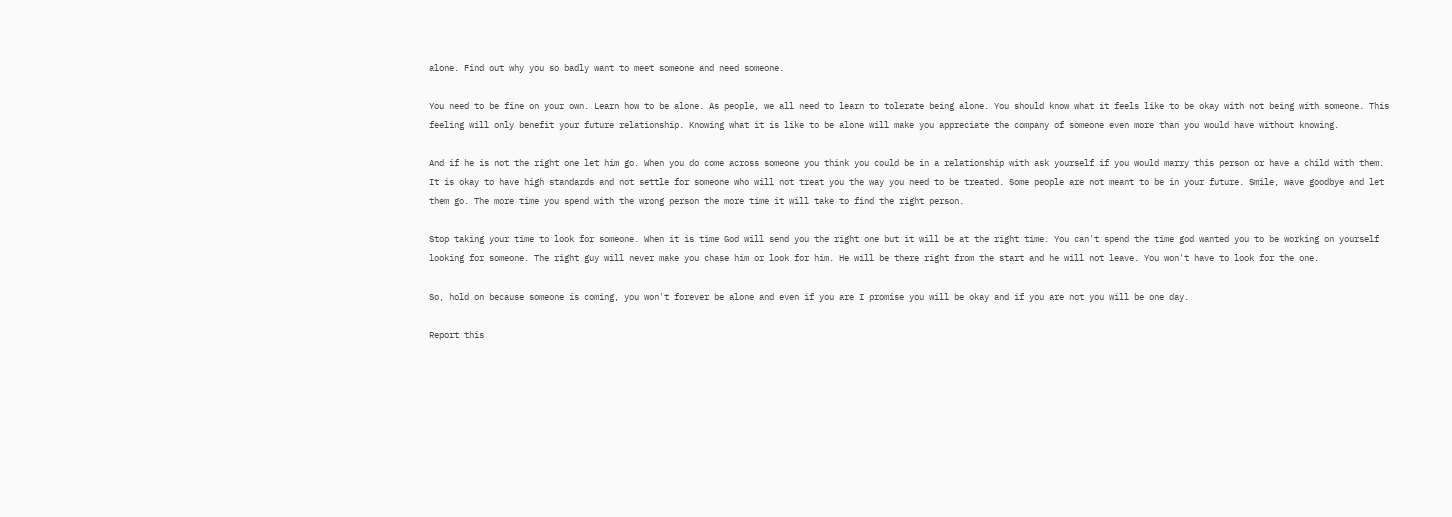alone. Find out why you so badly want to meet someone and need someone.

You need to be fine on your own. Learn how to be alone. As people, we all need to learn to tolerate being alone. You should know what it feels like to be okay with not being with someone. This feeling will only benefit your future relationship. Knowing what it is like to be alone will make you appreciate the company of someone even more than you would have without knowing.

And if he is not the right one let him go. When you do come across someone you think you could be in a relationship with ask yourself if you would marry this person or have a child with them. It is okay to have high standards and not settle for someone who will not treat you the way you need to be treated. Some people are not meant to be in your future. Smile, wave goodbye and let them go. The more time you spend with the wrong person the more time it will take to find the right person.

Stop taking your time to look for someone. When it is time God will send you the right one but it will be at the right time. You can't spend the time god wanted you to be working on yourself looking for someone. The right guy will never make you chase him or look for him. He will be there right from the start and he will not leave. You won't have to look for the one.

So, hold on because someone is coming, you won't forever be alone and even if you are I promise you will be okay and if you are not you will be one day.

Report this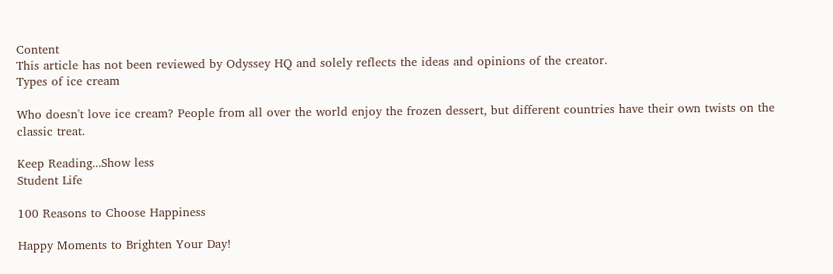Content
This article has not been reviewed by Odyssey HQ and solely reflects the ideas and opinions of the creator.
Types of ice cream

Who doesn't love ice cream? People from all over the world enjoy the frozen dessert, but different countries have their own twists on the classic treat.

Keep Reading...Show less
Student Life

100 Reasons to Choose Happiness

Happy Moments to Brighten Your Day!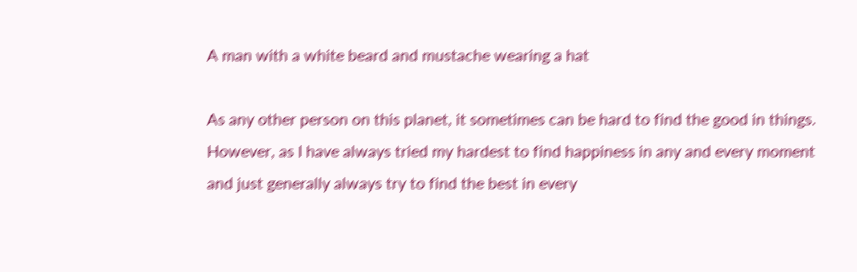A man with a white beard and mustache wearing a hat

As any other person on this planet, it sometimes can be hard to find the good in things. However, as I have always tried my hardest to find happiness in any and every moment and just generally always try to find the best in every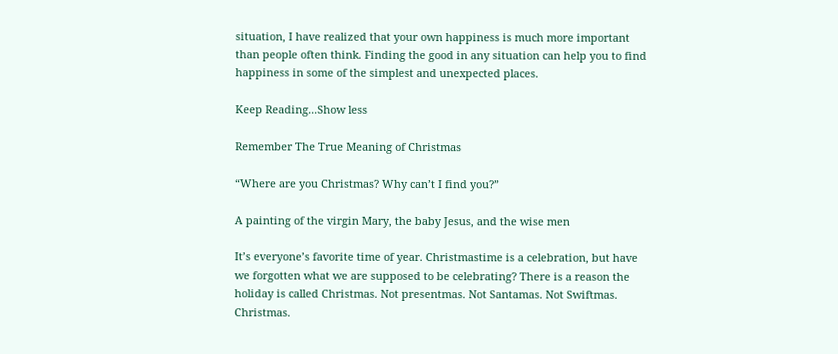situation, I have realized that your own happiness is much more important than people often think. Finding the good in any situation can help you to find happiness in some of the simplest and unexpected places.

Keep Reading...Show less

Remember The True Meaning of Christmas

“Where are you Christmas? Why can’t I find you?”

A painting of the virgin Mary, the baby Jesus, and the wise men

It’s everyone’s favorite time of year. Christmastime is a celebration, but have we forgotten what we are supposed to be celebrating? There is a reason the holiday is called Christmas. Not presentmas. Not Santamas. Not Swiftmas. Christmas.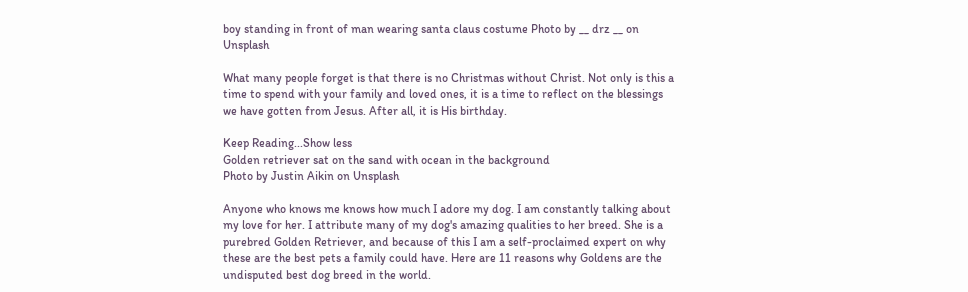boy standing in front of man wearing santa claus costume Photo by __ drz __ on Unsplash

What many people forget is that there is no Christmas without Christ. Not only is this a time to spend with your family and loved ones, it is a time to reflect on the blessings we have gotten from Jesus. After all, it is His birthday.

Keep Reading...Show less
Golden retriever sat on the sand with ocean in the background
Photo by Justin Aikin on Unsplash

Anyone who knows me knows how much I adore my dog. I am constantly talking about my love for her. I attribute many of my dog's amazing qualities to her breed. She is a purebred Golden Retriever, and because of this I am a self-proclaimed expert on why these are the best pets a family could have. Here are 11 reasons why Goldens are the undisputed best dog breed in the world.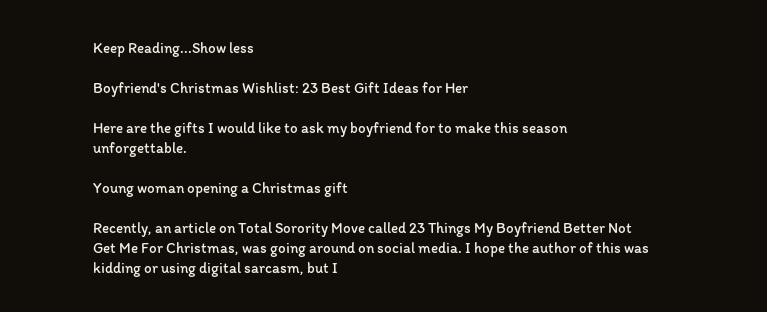Keep Reading...Show less

Boyfriend's Christmas Wishlist: 23 Best Gift Ideas for Her

Here are the gifts I would like to ask my boyfriend for to make this season unforgettable.

Young woman opening a Christmas gift

Recently, an article on Total Sorority Move called 23 Things My Boyfriend Better Not Get Me For Christmas, was going around on social media. I hope the author of this was kidding or using digital sarcasm, but I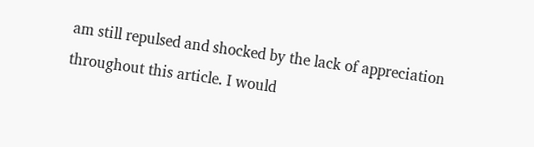am still repulsed and shocked by the lack of appreciation throughout this article. I would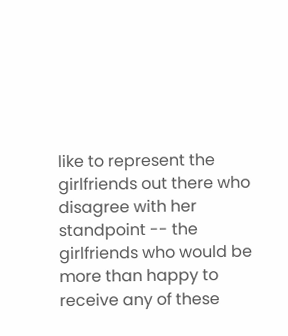like to represent the girlfriends out there who disagree with her standpoint -- the girlfriends who would be more than happy to receive any of these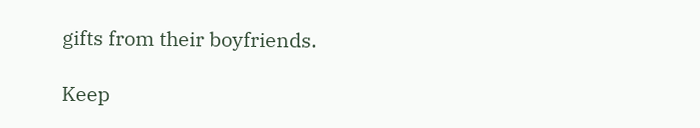gifts from their boyfriends.

Keep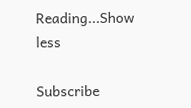Reading...Show less

Subscribe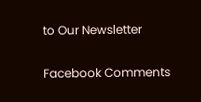to Our Newsletter

Facebook Comments